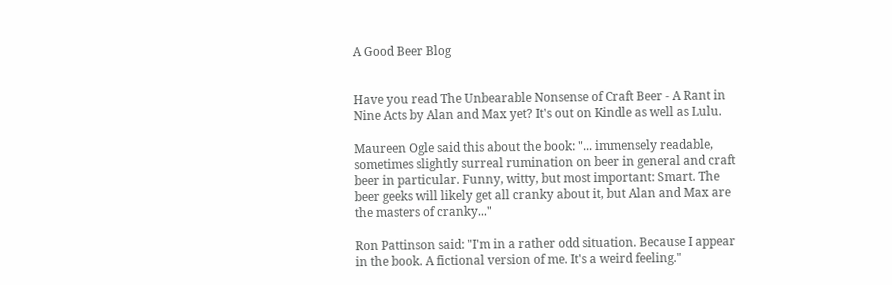A Good Beer Blog


Have you read The Unbearable Nonsense of Craft Beer - A Rant in Nine Acts by Alan and Max yet? It's out on Kindle as well as Lulu.

Maureen Ogle said this about the book: "... immensely readable, sometimes slightly surreal rumination on beer in general and craft beer in particular. Funny, witty, but most important: Smart. The beer geeks will likely get all cranky about it, but Alan and Max are the masters of cranky..."

Ron Pattinson said: "I'm in a rather odd situation. Because I appear in the book. A fictional version of me. It's a weird feeling."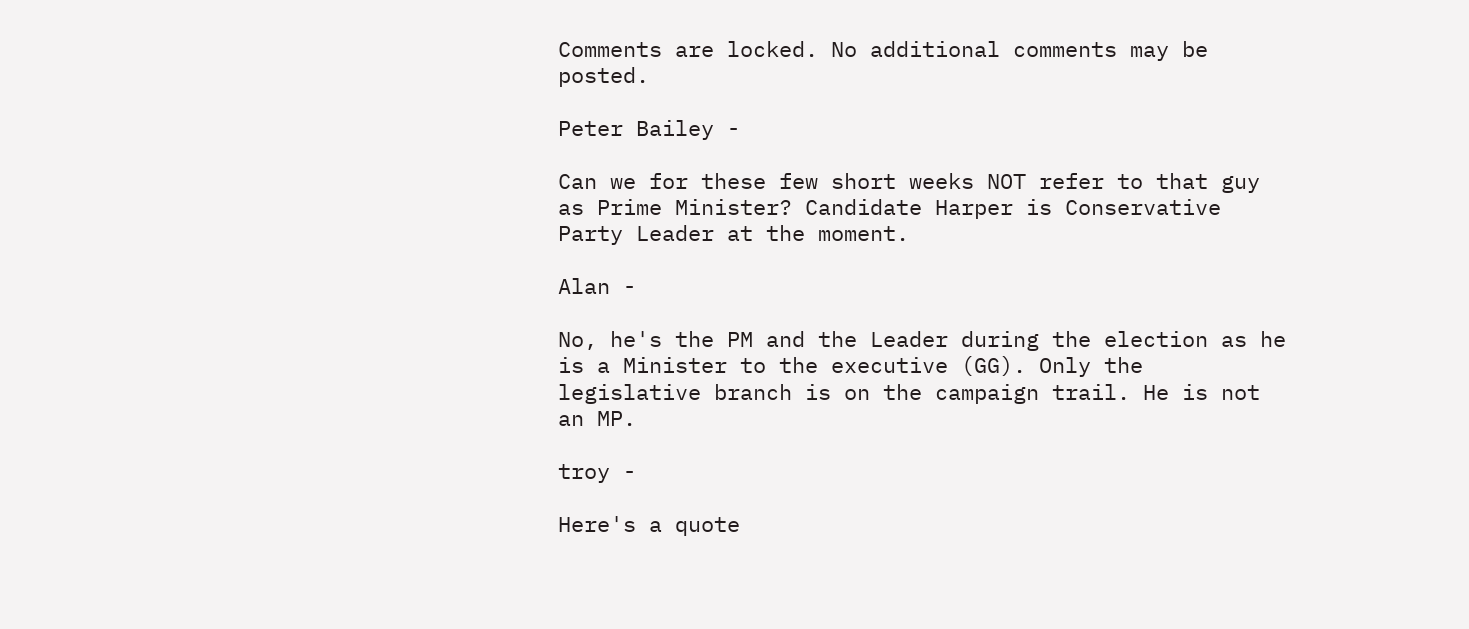Comments are locked. No additional comments may be posted.

Peter Bailey -

Can we for these few short weeks NOT refer to that guy as Prime Minister? Candidate Harper is Conservative Party Leader at the moment.

Alan -

No, he's the PM and the Leader during the election as he is a Minister to the executive (GG). Only the legislative branch is on the campaign trail. He is not an MP.

troy -

Here's a quote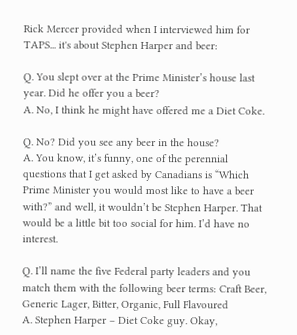Rick Mercer provided when I interviewed him for TAPS... it's about Stephen Harper and beer:

Q. You slept over at the Prime Minister’s house last year. Did he offer you a beer?
A. No, I think he might have offered me a Diet Coke.

Q. No? Did you see any beer in the house?
A. You know, it’s funny, one of the perennial questions that I get asked by Canadians is “Which Prime Minister you would most like to have a beer with?” and well, it wouldn’t be Stephen Harper. That would be a little bit too social for him. I’d have no interest.

Q. I’ll name the five Federal party leaders and you match them with the following beer terms: Craft Beer, Generic Lager, Bitter, Organic, Full Flavoured
A. Stephen Harper – Diet Coke guy. Okay,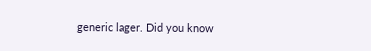generic lager. Did you know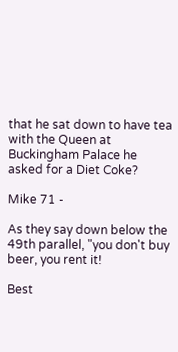that he sat down to have tea with the Queen at Buckingham Palace he asked for a Diet Coke?

Mike 71 -

As they say down below the 49th parallel, "you don't buy beer, you rent it!

Best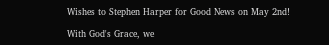Wishes to Stephen Harper for Good News on May 2nd!

With God's Grace, we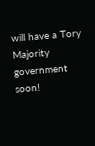will have a Tory Majority government soon!